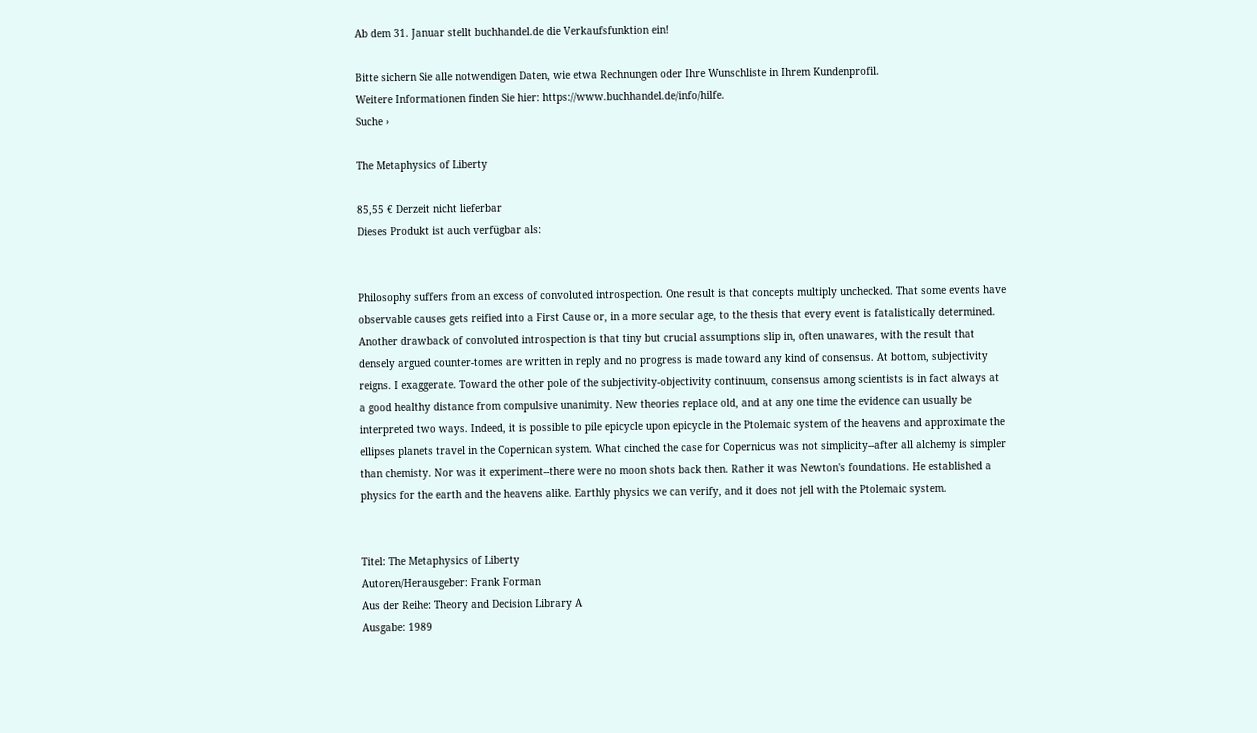Ab dem 31. Januar stellt buchhandel.de die Verkaufsfunktion ein!

Bitte sichern Sie alle notwendigen Daten, wie etwa Rechnungen oder Ihre Wunschliste in Ihrem Kundenprofil.
Weitere Informationen finden Sie hier: https://www.buchhandel.de/info/hilfe.
Suche ›

The Metaphysics of Liberty

85,55 € Derzeit nicht lieferbar
Dieses Produkt ist auch verfügbar als:


Philosophy suffers from an excess of convoluted introspection. One result is that concepts multiply unchecked. That some events have observable causes gets reified into a First Cause or, in a more secular age, to the thesis that every event is fatalistically determined. Another drawback of convoluted introspection is that tiny but crucial assumptions slip in, often unawares, with the result that densely argued counter-tomes are written in reply and no progress is made toward any kind of consensus. At bottom, subjectivity reigns. I exaggerate. Toward the other pole of the subjectivity-objectivity continuum, consensus among scientists is in fact always at a good healthy distance from compulsive unanimity. New theories replace old, and at any one time the evidence can usually be interpreted two ways. Indeed, it is possible to pile epicycle upon epicycle in the Ptolemaic system of the heavens and approximate the ellipses planets travel in the Copernican system. What cinched the case for Copernicus was not simplicity--after all alchemy is simpler than chemisty. Nor was it experiment--there were no moon shots back then. Rather it was Newton's foundations. He established a physics for the earth and the heavens alike. Earthly physics we can verify, and it does not jell with the Ptolemaic system.


Titel: The Metaphysics of Liberty
Autoren/Herausgeber: Frank Forman
Aus der Reihe: Theory and Decision Library A
Ausgabe: 1989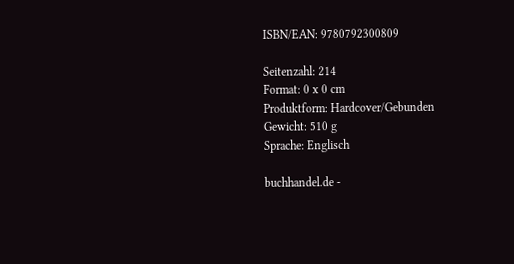ISBN/EAN: 9780792300809

Seitenzahl: 214
Format: 0 x 0 cm
Produktform: Hardcover/Gebunden
Gewicht: 510 g
Sprache: Englisch

buchhandel.de -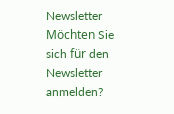Newsletter
Möchten Sie sich für den Newsletter anmelden?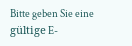Bitte geben Sie eine gültige E-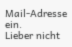Mail-Adresse ein.
Lieber nicht